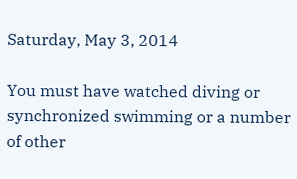Saturday, May 3, 2014

You must have watched diving or synchronized swimming or a number of other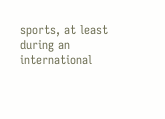sports, at least during an international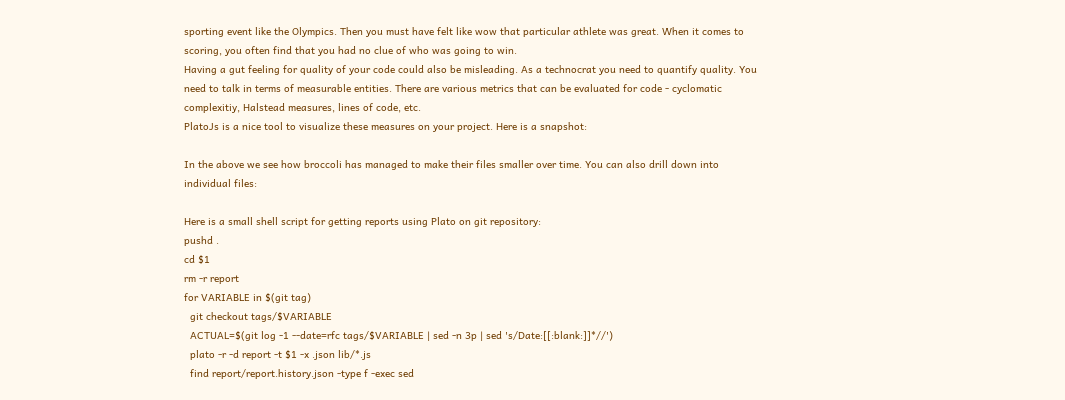sporting event like the Olympics. Then you must have felt like wow that particular athlete was great. When it comes to scoring, you often find that you had no clue of who was going to win.
Having a gut feeling for quality of your code could also be misleading. As a technocrat you need to quantify quality. You need to talk in terms of measurable entities. There are various metrics that can be evaluated for code - cyclomatic complexitiy, Halstead measures, lines of code, etc.
PlatoJs is a nice tool to visualize these measures on your project. Here is a snapshot:

In the above we see how broccoli has managed to make their files smaller over time. You can also drill down into individual files:

Here is a small shell script for getting reports using Plato on git repository:
pushd .
cd $1
rm -r report
for VARIABLE in $(git tag)
  git checkout tags/$VARIABLE
  ACTUAL=$(git log -1 --date=rfc tags/$VARIABLE | sed -n 3p | sed 's/Date:[[:blank:]]*//')
  plato -r -d report -t $1 -x .json lib/*.js
  find report/report.history.json -type f -exec sed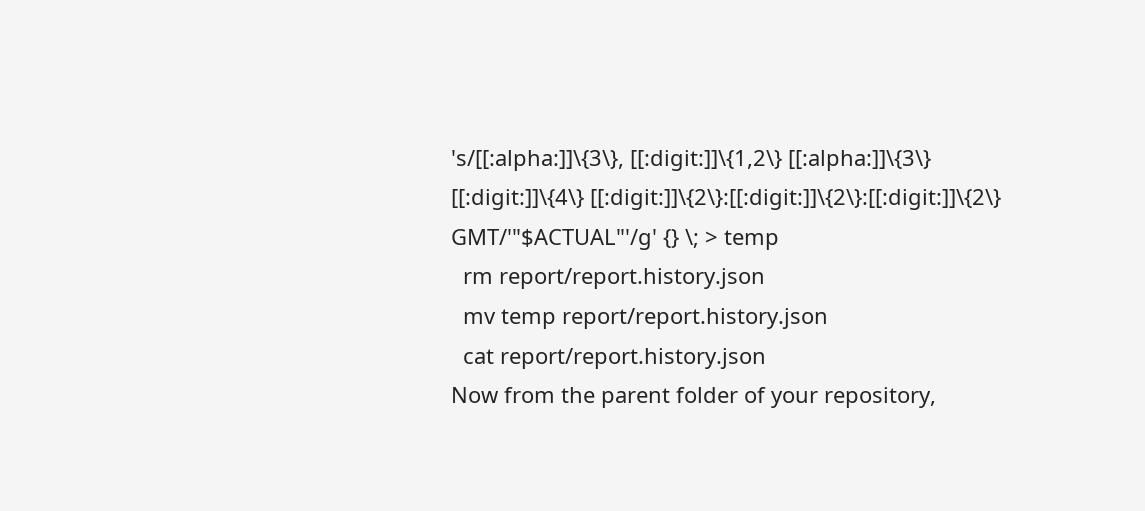's/[[:alpha:]]\{3\}, [[:digit:]]\{1,2\} [[:alpha:]]\{3\} [[:digit:]]\{4\} [[:digit:]]\{2\}:[[:digit:]]\{2\}:[[:digit:]]\{2\} GMT/'"$ACTUAL"'/g' {} \; > temp
  rm report/report.history.json
  mv temp report/report.history.json
  cat report/report.history.json
Now from the parent folder of your repository,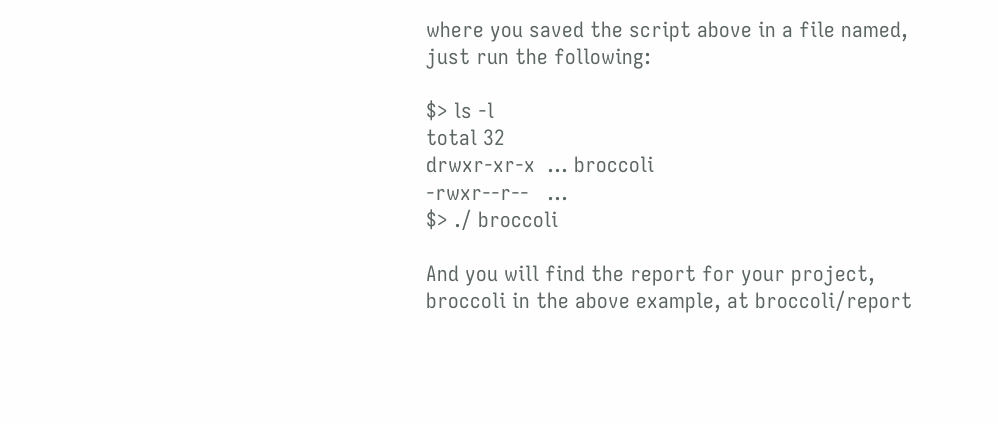where you saved the script above in a file named,  just run the following:

$> ls -l
total 32
drwxr-xr-x  ... broccoli
-rwxr--r--   ...
$> ./ broccoli

And you will find the report for your project, broccoli in the above example, at broccoli/report